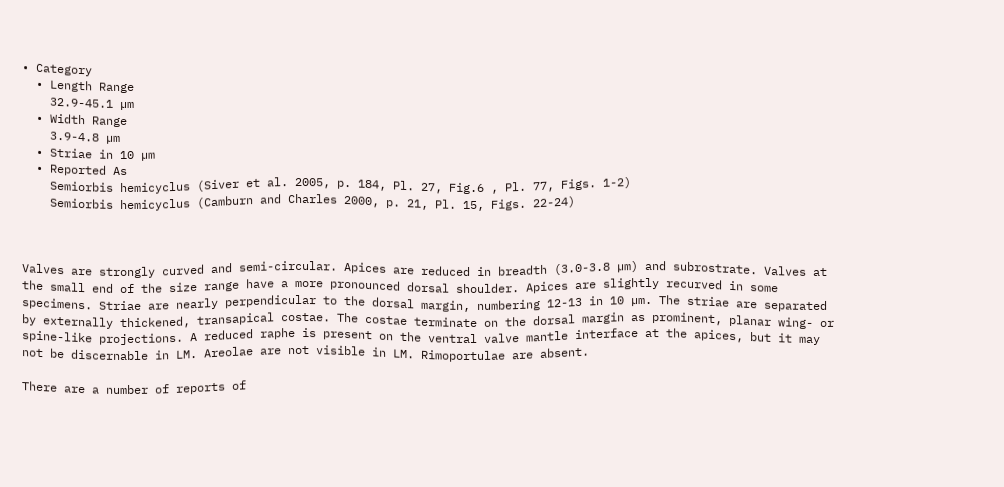• Category
  • Length Range
    32.9-45.1 µm
  • Width Range
    3.9-4.8 µm
  • Striae in 10 µm
  • Reported As
    Semiorbis hemicyclus (Siver et al. 2005, p. 184, Pl. 27, Fig.6 , Pl. 77, Figs. 1-2)
    Semiorbis hemicyclus (Camburn and Charles 2000, p. 21, Pl. 15, Figs. 22-24)



Valves are strongly curved and semi-circular. Apices are reduced in breadth (3.0-3.8 µm) and subrostrate. Valves at the small end of the size range have a more pronounced dorsal shoulder. Apices are slightly recurved in some specimens. Striae are nearly perpendicular to the dorsal margin, numbering 12-13 in 10 µm. The striae are separated by externally thickened, transapical costae. The costae terminate on the dorsal margin as prominent, planar wing- or spine-like projections. A reduced raphe is present on the ventral valve mantle interface at the apices, but it may not be discernable in LM. Areolae are not visible in LM. Rimoportulae are absent.

There are a number of reports of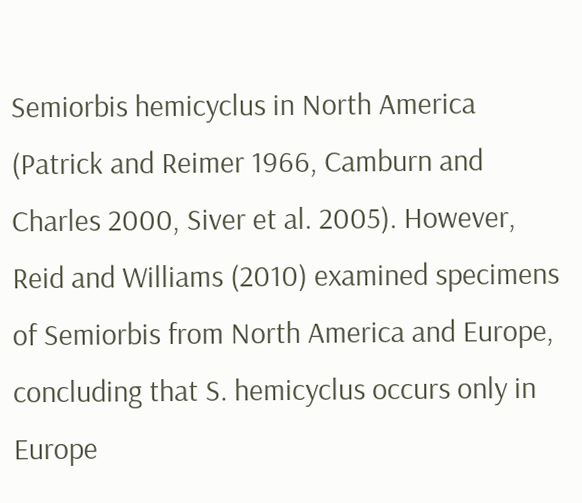Semiorbis hemicyclus in North America (Patrick and Reimer 1966, Camburn and Charles 2000, Siver et al. 2005). However, Reid and Williams (2010) examined specimens of Semiorbis from North America and Europe, concluding that S. hemicyclus occurs only in Europe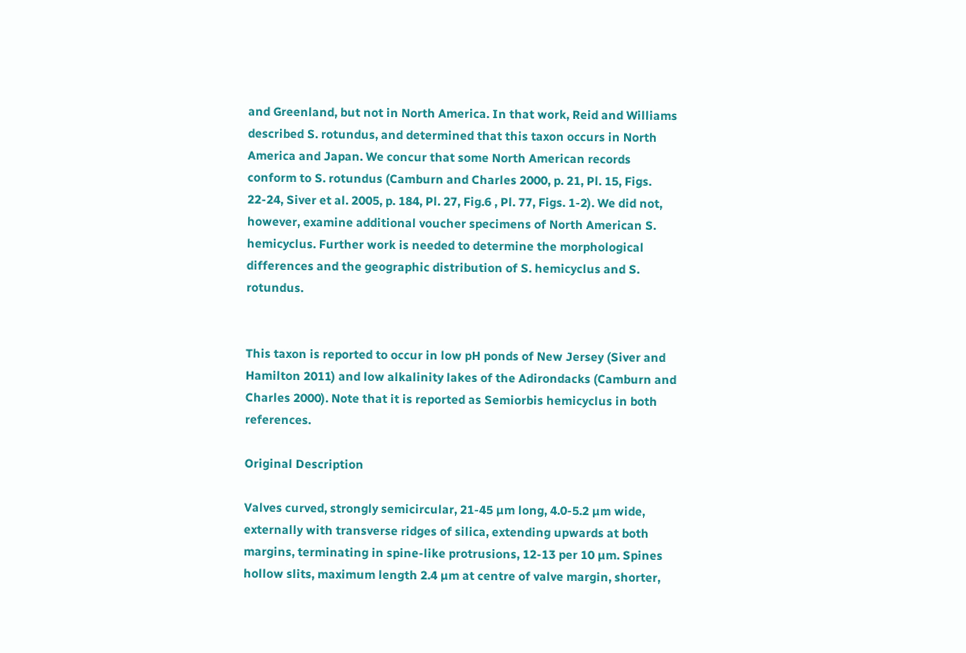and Greenland, but not in North America. In that work, Reid and Williams described S. rotundus, and determined that this taxon occurs in North America and Japan. We concur that some North American records conform to S. rotundus (Camburn and Charles 2000, p. 21, Pl. 15, Figs. 22-24, Siver et al. 2005, p. 184, Pl. 27, Fig.6 , Pl. 77, Figs. 1-2). We did not, however, examine additional voucher specimens of North American S. hemicyclus. Further work is needed to determine the morphological differences and the geographic distribution of S. hemicyclus and S. rotundus.


This taxon is reported to occur in low pH ponds of New Jersey (Siver and Hamilton 2011) and low alkalinity lakes of the Adirondacks (Camburn and Charles 2000). Note that it is reported as Semiorbis hemicyclus in both references.

Original Description

Valves curved, strongly semicircular, 21-45 µm long, 4.0-5.2 µm wide, externally with transverse ridges of silica, extending upwards at both margins, terminating in spine-like protrusions, 12-13 per 10 µm. Spines hollow slits, maximum length 2.4 µm at centre of valve margin, shorter,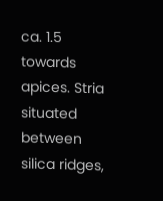ca. 1.5 towards apices. Stria situated between silica ridges,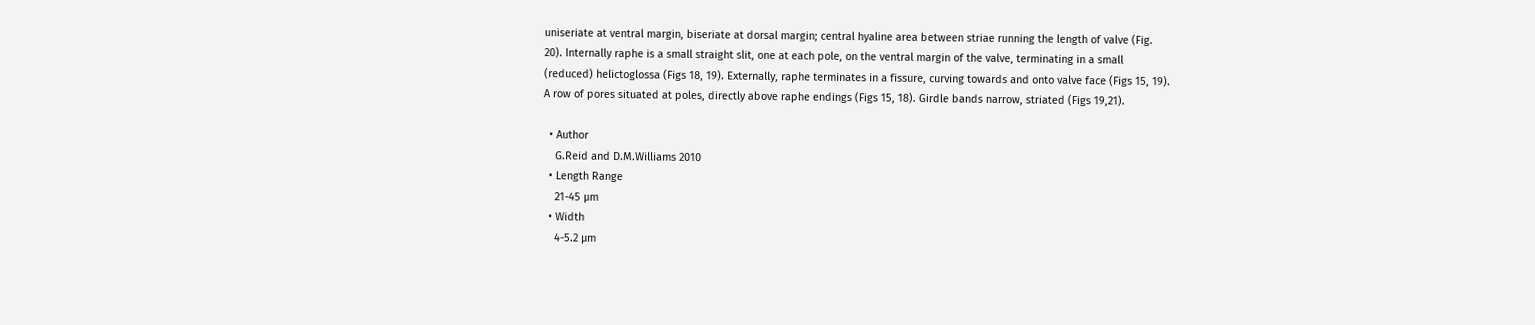uniseriate at ventral margin, biseriate at dorsal margin; central hyaline area between striae running the length of valve (Fig. 20). Internally raphe is a small straight slit, one at each pole, on the ventral margin of the valve, terminating in a small (reduced) helictoglossa (Figs 18, 19). Externally, raphe terminates in a fissure, curving towards and onto valve face (Figs 15, 19). A row of pores situated at poles, directly above raphe endings (Figs 15, 18). Girdle bands narrow, striated (Figs 19,21).

  • Author
    G.Reid and D.M.Williams 2010
  • Length Range
    21-45 µm
  • Width
    4-5.2 µm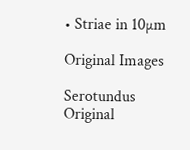• Striae in 10µm

Original Images

Serotundus Original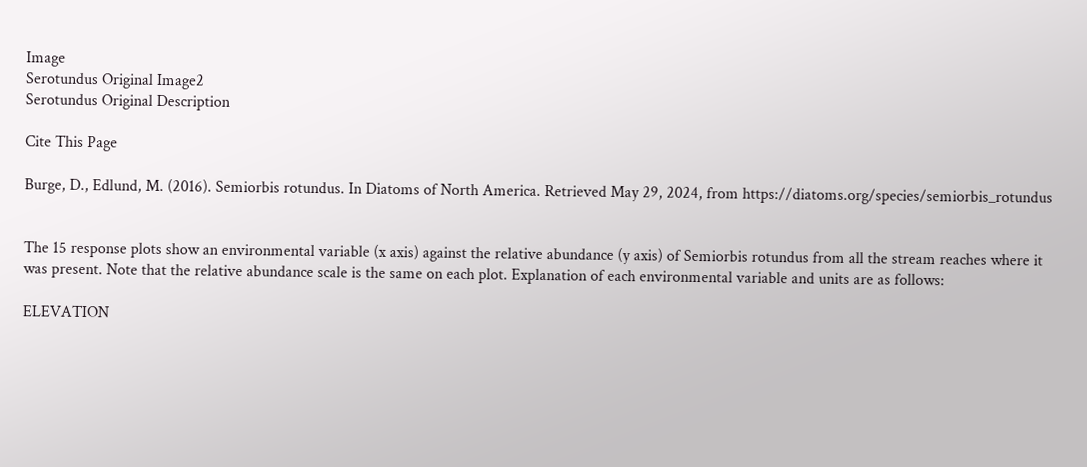Image
Serotundus Original Image2
Serotundus Original Description

Cite This Page

Burge, D., Edlund, M. (2016). Semiorbis rotundus. In Diatoms of North America. Retrieved May 29, 2024, from https://diatoms.org/species/semiorbis_rotundus


The 15 response plots show an environmental variable (x axis) against the relative abundance (y axis) of Semiorbis rotundus from all the stream reaches where it was present. Note that the relative abundance scale is the same on each plot. Explanation of each environmental variable and units are as follows:

ELEVATION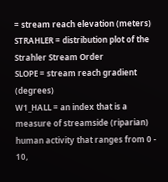= stream reach elevation (meters)
STRAHLER = distribution plot of the Strahler Stream Order
SLOPE = stream reach gradient (degrees)
W1_HALL = an index that is a measure of streamside (riparian) human activity that ranges from 0 - 10,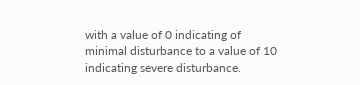with a value of 0 indicating of minimal disturbance to a value of 10 indicating severe disturbance.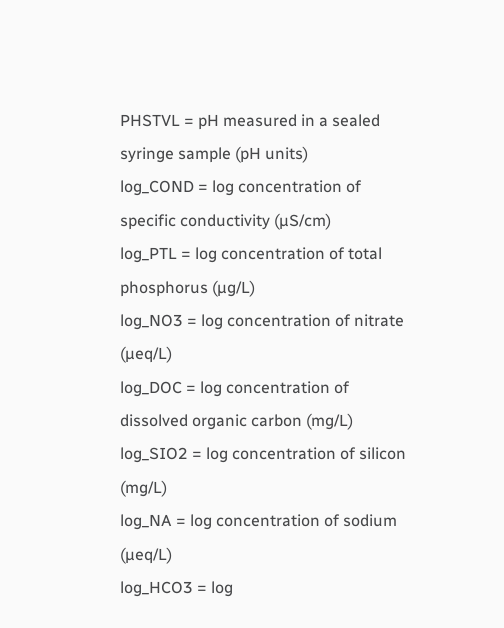PHSTVL = pH measured in a sealed syringe sample (pH units)
log_COND = log concentration of specific conductivity (µS/cm)
log_PTL = log concentration of total phosphorus (µg/L)
log_NO3 = log concentration of nitrate (µeq/L)
log_DOC = log concentration of dissolved organic carbon (mg/L)
log_SIO2 = log concentration of silicon (mg/L)
log_NA = log concentration of sodium (µeq/L)
log_HCO3 = log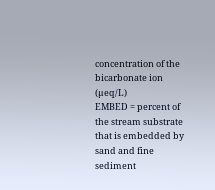concentration of the bicarbonate ion (µeq/L)
EMBED = percent of the stream substrate that is embedded by sand and fine sediment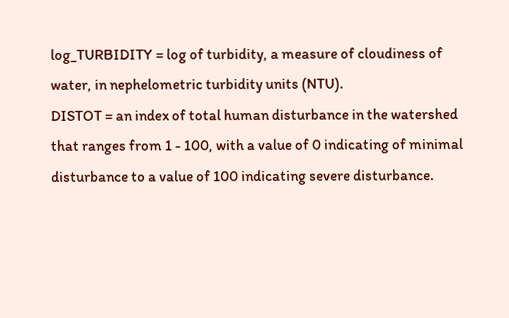log_TURBIDITY = log of turbidity, a measure of cloudiness of water, in nephelometric turbidity units (NTU).
DISTOT = an index of total human disturbance in the watershed that ranges from 1 - 100, with a value of 0 indicating of minimal disturbance to a value of 100 indicating severe disturbance.